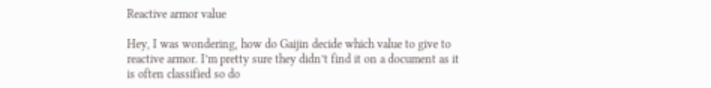Reactive armor value

Hey, I was wondering, how do Gaijin decide which value to give to reactive armor. I’m pretty sure they didn’t find it on a document as it is often classified so do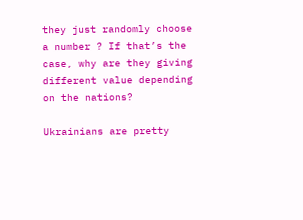they just randomly choose a number ? If that’s the case, why are they giving different value depending on the nations?

Ukrainians are pretty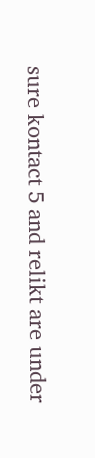sure kontact 5 and relikt are under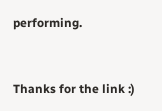performing.


Thanks for the link :)